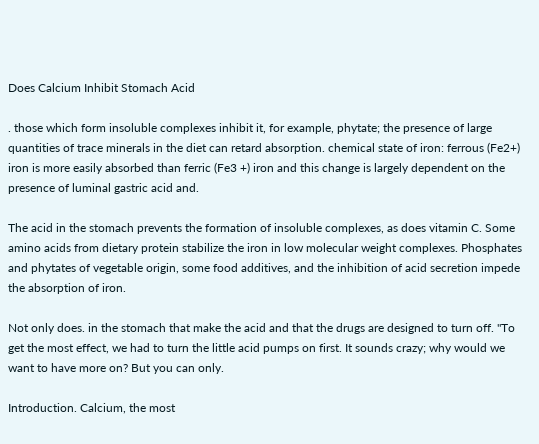Does Calcium Inhibit Stomach Acid

. those which form insoluble complexes inhibit it, for example, phytate; the presence of large quantities of trace minerals in the diet can retard absorption. chemical state of iron: ferrous (Fe2+) iron is more easily absorbed than ferric (Fe3 +) iron and this change is largely dependent on the presence of luminal gastric acid and.

The acid in the stomach prevents the formation of insoluble complexes, as does vitamin C. Some amino acids from dietary protein stabilize the iron in low molecular weight complexes. Phosphates and phytates of vegetable origin, some food additives, and the inhibition of acid secretion impede the absorption of iron.

Not only does. in the stomach that make the acid and that the drugs are designed to turn off. "To get the most effect, we had to turn the little acid pumps on first. It sounds crazy; why would we want to have more on? But you can only.

Introduction. Calcium, the most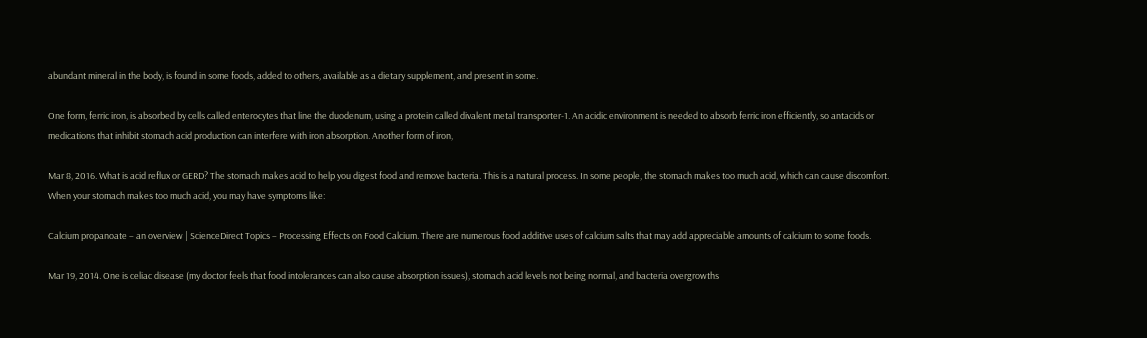abundant mineral in the body, is found in some foods, added to others, available as a dietary supplement, and present in some.

One form, ferric iron, is absorbed by cells called enterocytes that line the duodenum, using a protein called divalent metal transporter-1. An acidic environment is needed to absorb ferric iron efficiently, so antacids or medications that inhibit stomach acid production can interfere with iron absorption. Another form of iron,

Mar 8, 2016. What is acid reflux or GERD? The stomach makes acid to help you digest food and remove bacteria. This is a natural process. In some people, the stomach makes too much acid, which can cause discomfort. When your stomach makes too much acid, you may have symptoms like:

Calcium propanoate – an overview | ScienceDirect Topics – Processing Effects on Food Calcium. There are numerous food additive uses of calcium salts that may add appreciable amounts of calcium to some foods.

Mar 19, 2014. One is celiac disease (my doctor feels that food intolerances can also cause absorption issues), stomach acid levels not being normal, and bacteria overgrowths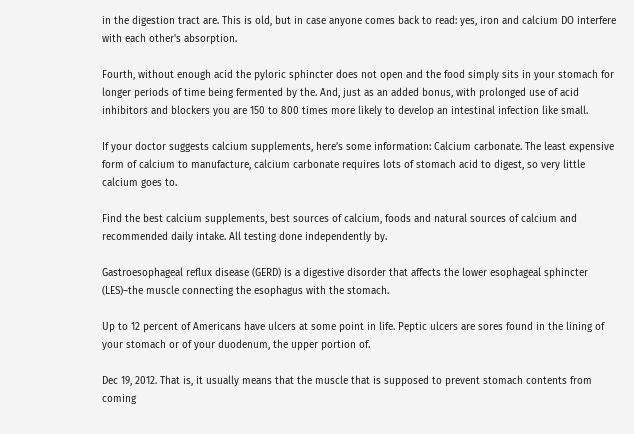in the digestion tract are. This is old, but in case anyone comes back to read: yes, iron and calcium DO interfere with each other's absorption.

Fourth, without enough acid the pyloric sphincter does not open and the food simply sits in your stomach for longer periods of time being fermented by the. And, just as an added bonus, with prolonged use of acid inhibitors and blockers you are 150 to 800 times more likely to develop an intestinal infection like small.

If your doctor suggests calcium supplements, here’s some information: Calcium carbonate. The least expensive form of calcium to manufacture, calcium carbonate requires lots of stomach acid to digest, so very little calcium goes to.

Find the best calcium supplements, best sources of calcium, foods and natural sources of calcium and recommended daily intake. All testing done independently by.

Gastroesophageal reflux disease (GERD) is a digestive disorder that affects the lower esophageal sphincter (LES)–the muscle connecting the esophagus with the stomach.

Up to 12 percent of Americans have ulcers at some point in life. Peptic ulcers are sores found in the lining of your stomach or of your duodenum, the upper portion of.

Dec 19, 2012. That is, it usually means that the muscle that is supposed to prevent stomach contents from coming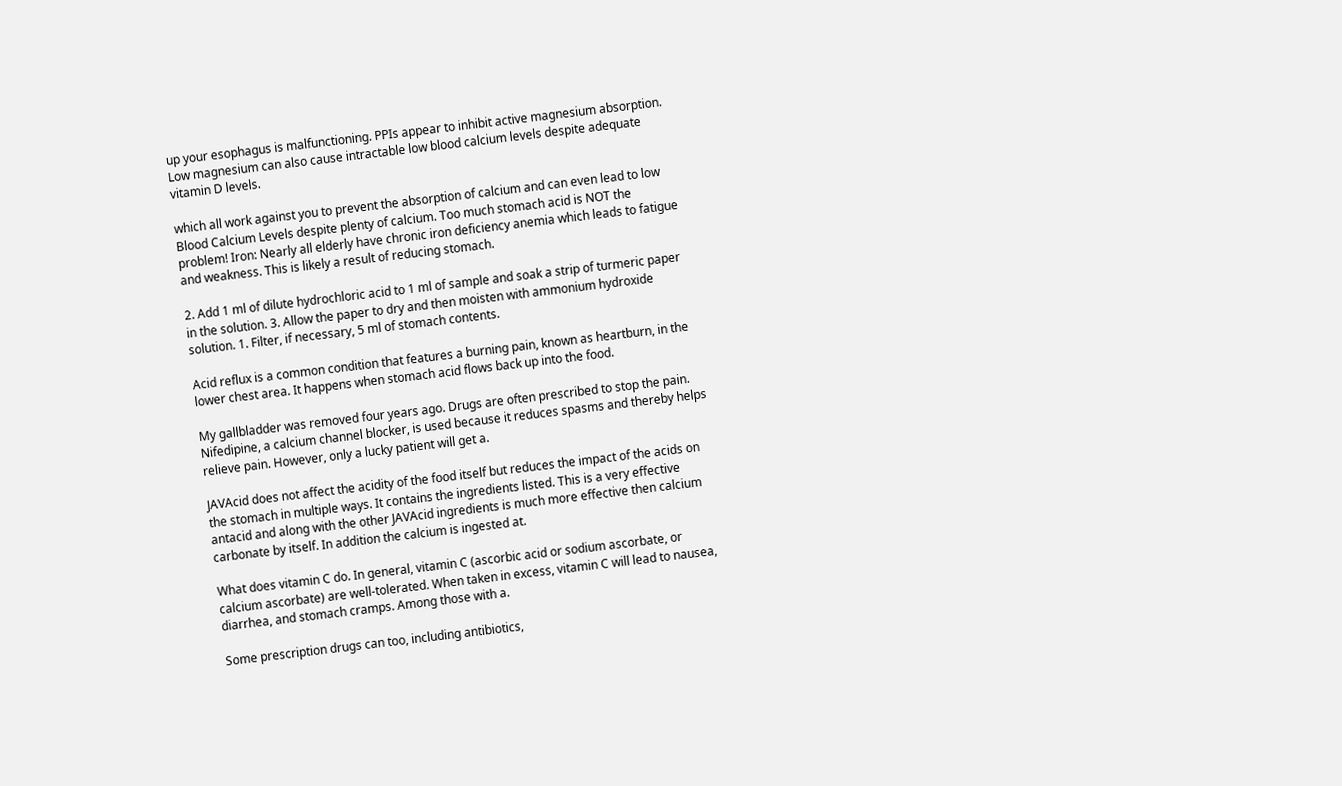up your esophagus is malfunctioning. PPIs appear to inhibit active magnesium absorption. Low magnesium can also cause intractable low blood calcium levels despite adequate vitamin D levels.

which all work against you to prevent the absorption of calcium and can even lead to low Blood Calcium Levels despite plenty of calcium. Too much stomach acid is NOT the problem! Iron: Nearly all elderly have chronic iron deficiency anemia which leads to fatigue and weakness. This is likely a result of reducing stomach.

2. Add 1 ml of dilute hydrochloric acid to 1 ml of sample and soak a strip of turmeric paper in the solution. 3. Allow the paper to dry and then moisten with ammonium hydroxide solution. 1. Filter, if necessary, 5 ml of stomach contents.

Acid reflux is a common condition that features a burning pain, known as heartburn, in the lower chest area. It happens when stomach acid flows back up into the food.

My gallbladder was removed four years ago. Drugs are often prescribed to stop the pain. Nifedipine, a calcium channel blocker, is used because it reduces spasms and thereby helps relieve pain. However, only a lucky patient will get a.

JAVAcid does not affect the acidity of the food itself but reduces the impact of the acids on the stomach in multiple ways. It contains the ingredients listed. This is a very effective antacid and along with the other JAVAcid ingredients is much more effective then calcium carbonate by itself. In addition the calcium is ingested at.

What does vitamin C do. In general, vitamin C (ascorbic acid or sodium ascorbate, or calcium ascorbate) are well-tolerated. When taken in excess, vitamin C will lead to nausea, diarrhea, and stomach cramps. Among those with a.

Some prescription drugs can too, including antibiotics,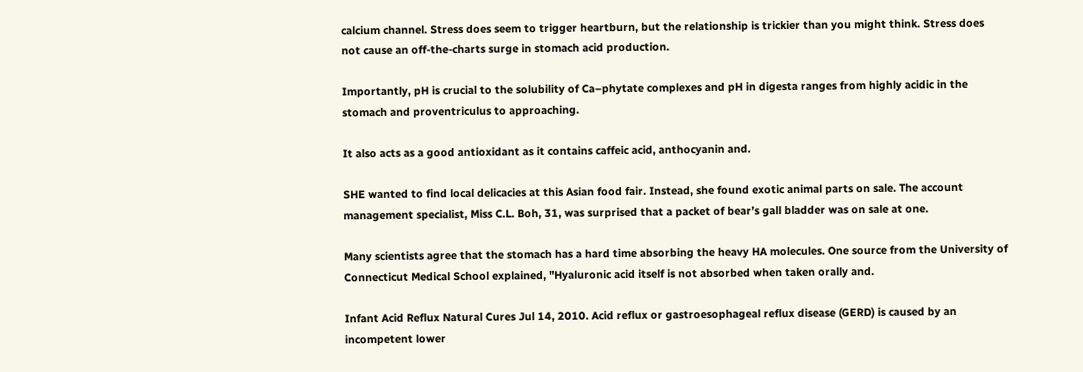calcium channel. Stress does seem to trigger heartburn, but the relationship is trickier than you might think. Stress does not cause an off-the-charts surge in stomach acid production.

Importantly, pH is crucial to the solubility of Ca–phytate complexes and pH in digesta ranges from highly acidic in the stomach and proventriculus to approaching.

It also acts as a good antioxidant as it contains caffeic acid, anthocyanin and.

SHE wanted to find local delicacies at this Asian food fair. Instead, she found exotic animal parts on sale. The account management specialist, Miss C.L. Boh, 31, was surprised that a packet of bear’s gall bladder was on sale at one.

Many scientists agree that the stomach has a hard time absorbing the heavy HA molecules. One source from the University of Connecticut Medical School explained, "Hyaluronic acid itself is not absorbed when taken orally and.

Infant Acid Reflux Natural Cures Jul 14, 2010. Acid reflux or gastroesophageal reflux disease (GERD) is caused by an incompetent lower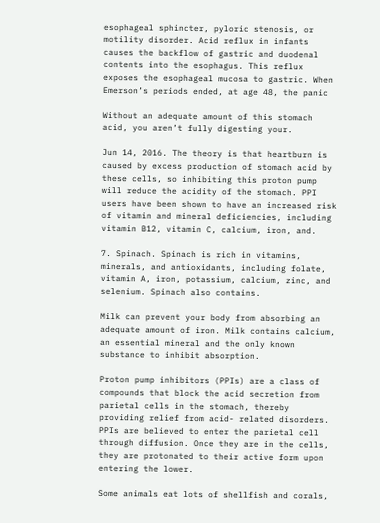esophageal sphincter, pyloric stenosis, or motility disorder. Acid reflux in infants causes the backflow of gastric and duodenal contents into the esophagus. This reflux exposes the esophageal mucosa to gastric. When Emerson’s periods ended, at age 48, the panic

Without an adequate amount of this stomach acid, you aren’t fully digesting your.

Jun 14, 2016. The theory is that heartburn is caused by excess production of stomach acid by these cells, so inhibiting this proton pump will reduce the acidity of the stomach. PPI users have been shown to have an increased risk of vitamin and mineral deficiencies, including vitamin B12, vitamin C, calcium, iron, and.

7. Spinach. Spinach is rich in vitamins, minerals, and antioxidants, including folate, vitamin A, iron, potassium, calcium, zinc, and selenium. Spinach also contains.

Milk can prevent your body from absorbing an adequate amount of iron. Milk contains calcium, an essential mineral and the only known substance to inhibit absorption.

Proton pump inhibitors (PPIs) are a class of compounds that block the acid secretion from parietal cells in the stomach, thereby providing relief from acid- related disorders. PPIs are believed to enter the parietal cell through diffusion. Once they are in the cells, they are protonated to their active form upon entering the lower.

Some animals eat lots of shellfish and corals,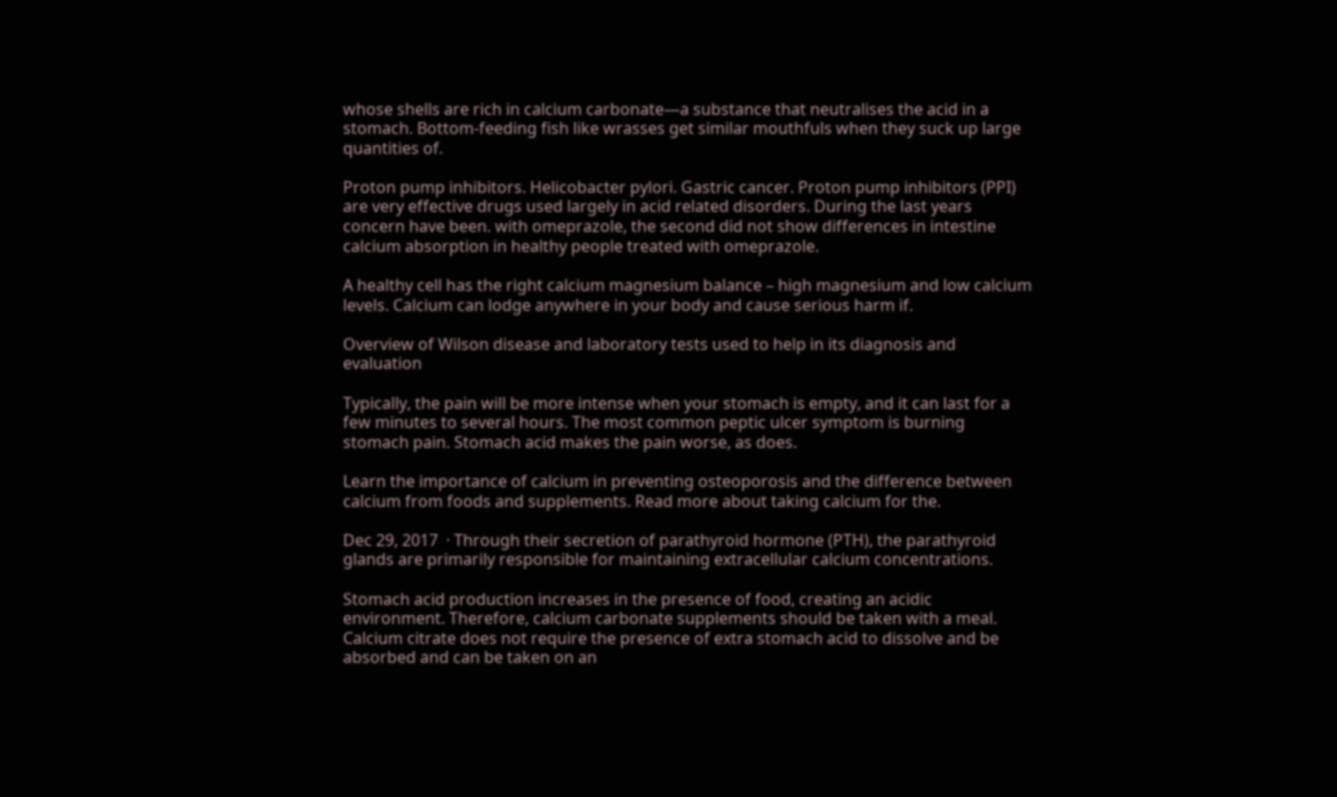whose shells are rich in calcium carbonate—a substance that neutralises the acid in a stomach. Bottom-feeding fish like wrasses get similar mouthfuls when they suck up large quantities of.

Proton pump inhibitors. Helicobacter pylori. Gastric cancer. Proton pump inhibitors (PPI) are very effective drugs used largely in acid related disorders. During the last years concern have been. with omeprazole, the second did not show differences in intestine calcium absorption in healthy people treated with omeprazole.

A healthy cell has the right calcium magnesium balance – high magnesium and low calcium levels. Calcium can lodge anywhere in your body and cause serious harm if.

Overview of Wilson disease and laboratory tests used to help in its diagnosis and evaluation

Typically, the pain will be more intense when your stomach is empty, and it can last for a few minutes to several hours. The most common peptic ulcer symptom is burning stomach pain. Stomach acid makes the pain worse, as does.

Learn the importance of calcium in preventing osteoporosis and the difference between calcium from foods and supplements. Read more about taking calcium for the.

Dec 29, 2017  · Through their secretion of parathyroid hormone (PTH), the parathyroid glands are primarily responsible for maintaining extracellular calcium concentrations.

Stomach acid production increases in the presence of food, creating an acidic environment. Therefore, calcium carbonate supplements should be taken with a meal. Calcium citrate does not require the presence of extra stomach acid to dissolve and be absorbed and can be taken on an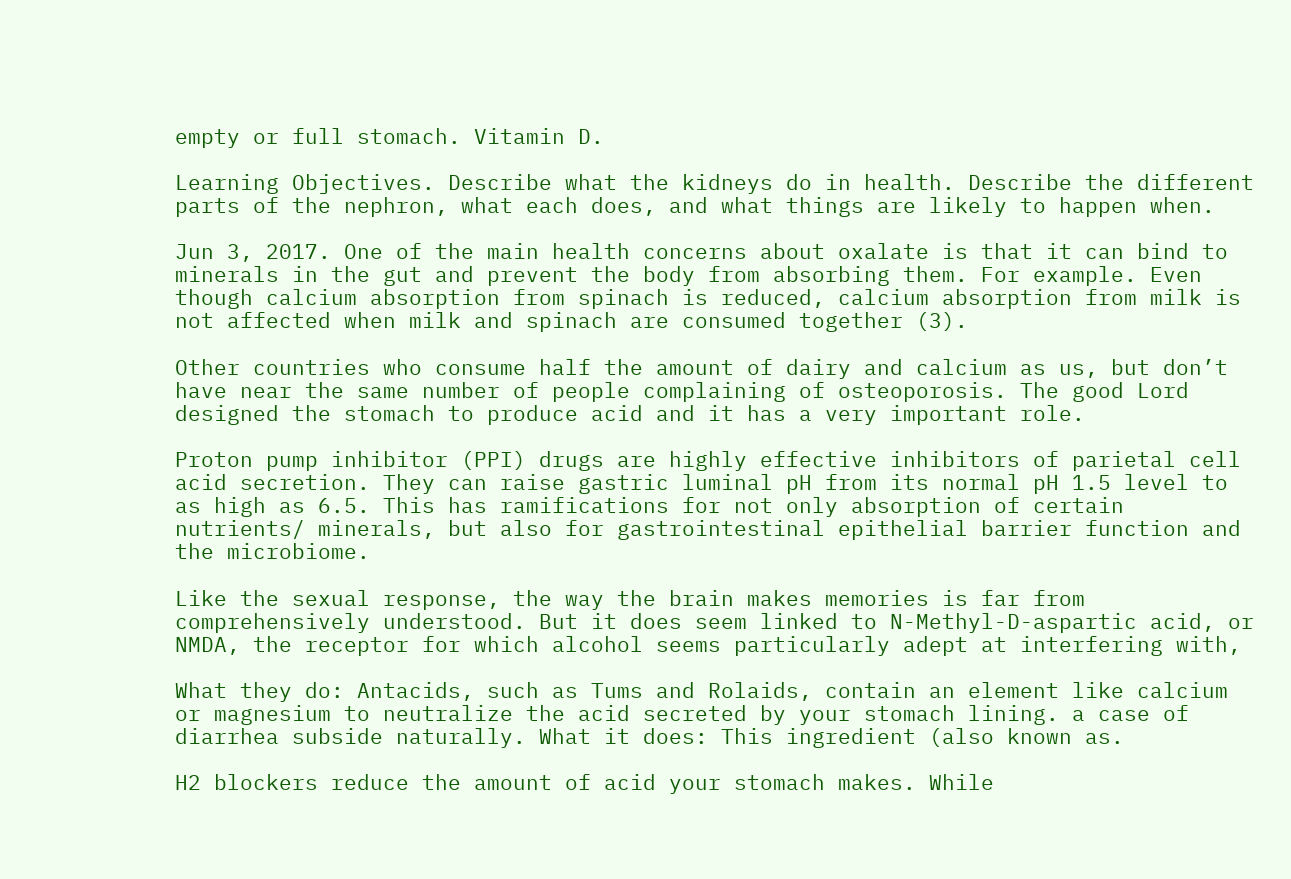empty or full stomach. Vitamin D.

Learning Objectives. Describe what the kidneys do in health. Describe the different parts of the nephron, what each does, and what things are likely to happen when.

Jun 3, 2017. One of the main health concerns about oxalate is that it can bind to minerals in the gut and prevent the body from absorbing them. For example. Even though calcium absorption from spinach is reduced, calcium absorption from milk is not affected when milk and spinach are consumed together (3).

Other countries who consume half the amount of dairy and calcium as us, but don’t have near the same number of people complaining of osteoporosis. The good Lord designed the stomach to produce acid and it has a very important role.

Proton pump inhibitor (PPI) drugs are highly effective inhibitors of parietal cell acid secretion. They can raise gastric luminal pH from its normal pH 1.5 level to as high as 6.5. This has ramifications for not only absorption of certain nutrients/ minerals, but also for gastrointestinal epithelial barrier function and the microbiome.

Like the sexual response, the way the brain makes memories is far from comprehensively understood. But it does seem linked to N-Methyl-D-aspartic acid, or NMDA, the receptor for which alcohol seems particularly adept at interfering with,

What they do: Antacids, such as Tums and Rolaids, contain an element like calcium or magnesium to neutralize the acid secreted by your stomach lining. a case of diarrhea subside naturally. What it does: This ingredient (also known as.

H2 blockers reduce the amount of acid your stomach makes. While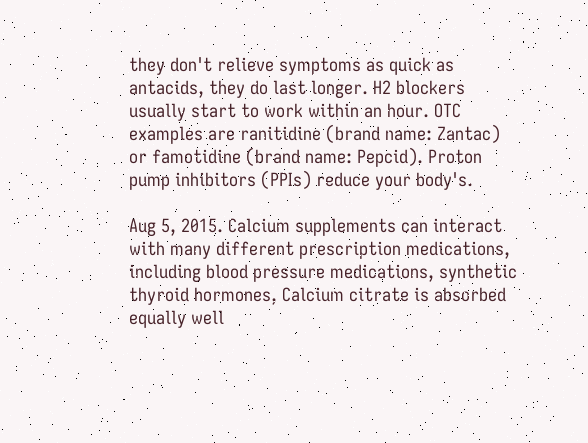they don't relieve symptoms as quick as antacids, they do last longer. H2 blockers usually start to work within an hour. OTC examples are ranitidine (brand name: Zantac) or famotidine (brand name: Pepcid). Proton pump inhibitors (PPIs) reduce your body's.

Aug 5, 2015. Calcium supplements can interact with many different prescription medications, including blood pressure medications, synthetic thyroid hormones, Calcium citrate is absorbed equally well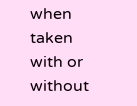when taken with or without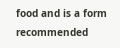food and is a form recommended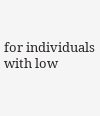for individuals with low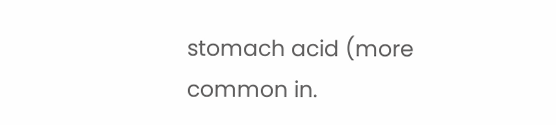stomach acid (more common in.